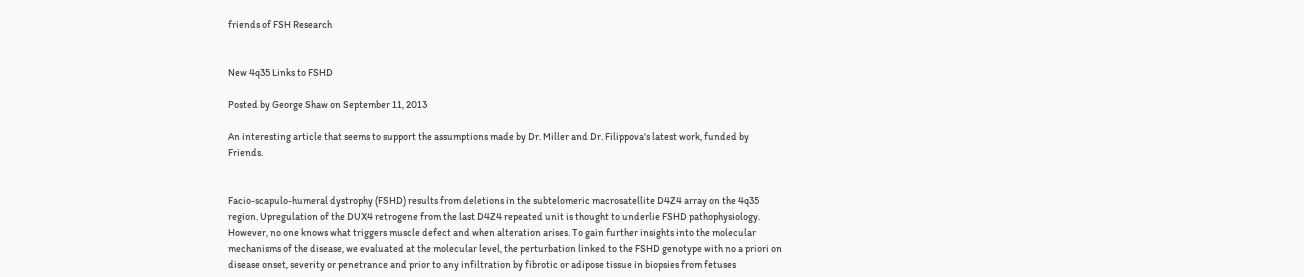friends of FSH Research


New 4q35 Links to FSHD

Posted by George Shaw on September 11, 2013

An interesting article that seems to support the assumptions made by Dr. Miller and Dr. Filippova's latest work, funded by Friends.


Facio-scapulo-humeral dystrophy (FSHD) results from deletions in the subtelomeric macrosatellite D4Z4 array on the 4q35 region. Upregulation of the DUX4 retrogene from the last D4Z4 repeated unit is thought to underlie FSHD pathophysiology. However, no one knows what triggers muscle defect and when alteration arises. To gain further insights into the molecular mechanisms of the disease, we evaluated at the molecular level, the perturbation linked to the FSHD genotype with no a priori on disease onset, severity or penetrance and prior to any infiltration by fibrotic or adipose tissue in biopsies from fetuses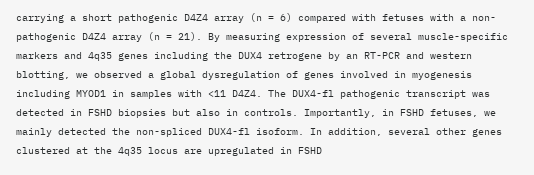carrying a short pathogenic D4Z4 array (n = 6) compared with fetuses with a non-pathogenic D4Z4 array (n = 21). By measuring expression of several muscle-specific markers and 4q35 genes including the DUX4 retrogene by an RT-PCR and western blotting, we observed a global dysregulation of genes involved in myogenesis including MYOD1 in samples with <11 D4Z4. The DUX4-fl pathogenic transcript was detected in FSHD biopsies but also in controls. Importantly, in FSHD fetuses, we mainly detected the non-spliced DUX4-fl isoform. In addition, several other genes clustered at the 4q35 locus are upregulated in FSHD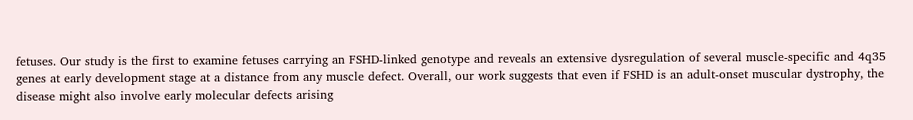fetuses. Our study is the first to examine fetuses carrying an FSHD-linked genotype and reveals an extensive dysregulation of several muscle-specific and 4q35 genes at early development stage at a distance from any muscle defect. Overall, our work suggests that even if FSHD is an adult-onset muscular dystrophy, the disease might also involve early molecular defects arising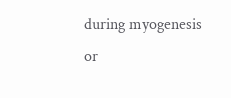during myogenesis or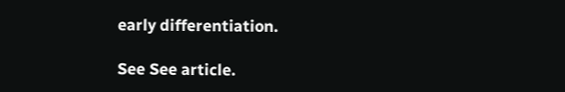early differentiation.

See See article.